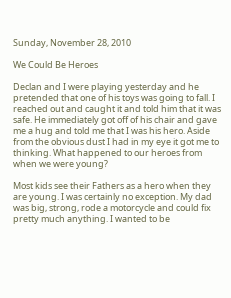Sunday, November 28, 2010

We Could Be Heroes

Declan and I were playing yesterday and he pretended that one of his toys was going to fall. I reached out and caught it and told him that it was safe. He immediately got off of his chair and gave me a hug and told me that I was his hero. Aside from the obvious dust I had in my eye it got me to thinking. What happened to our heroes from when we were young?

Most kids see their Fathers as a hero when they are young. I was certainly no exception. My dad was big, strong, rode a motorcycle and could fix pretty much anything. I wanted to be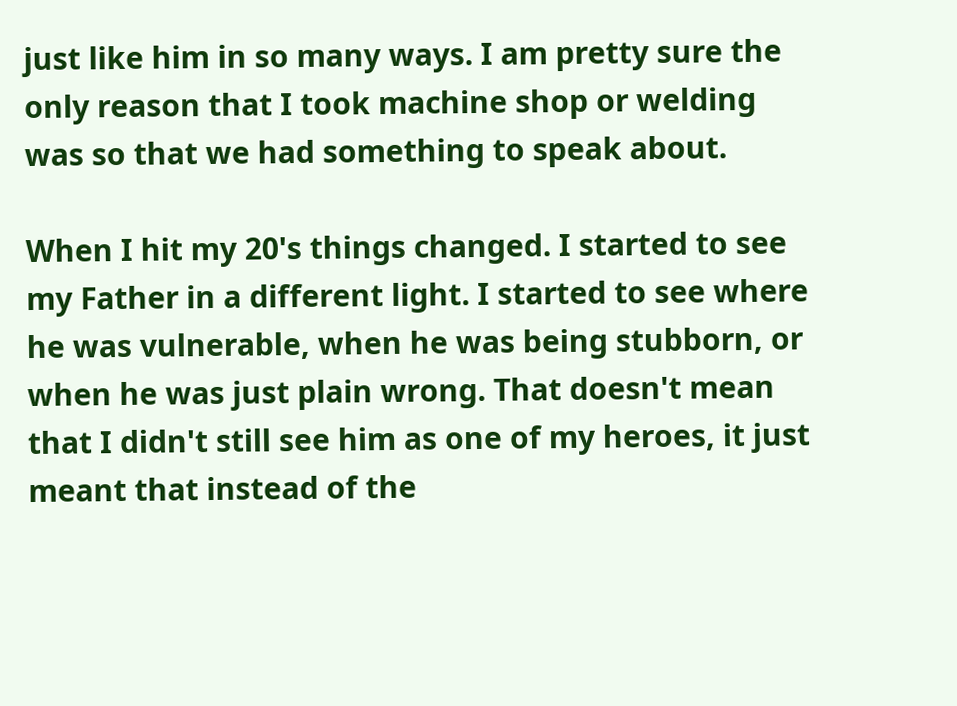just like him in so many ways. I am pretty sure the only reason that I took machine shop or welding was so that we had something to speak about.

When I hit my 20's things changed. I started to see my Father in a different light. I started to see where he was vulnerable, when he was being stubborn, or when he was just plain wrong. That doesn't mean that I didn't still see him as one of my heroes, it just meant that instead of the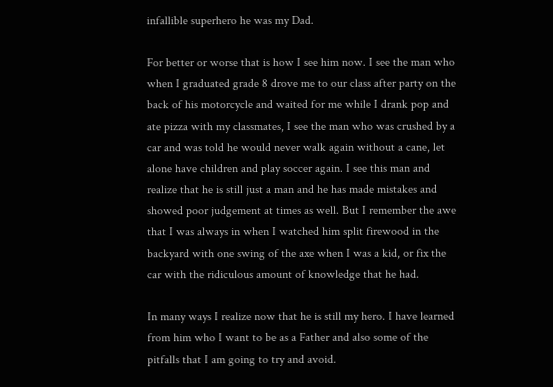infallible superhero he was my Dad.

For better or worse that is how I see him now. I see the man who when I graduated grade 8 drove me to our class after party on the back of his motorcycle and waited for me while I drank pop and ate pizza with my classmates, I see the man who was crushed by a car and was told he would never walk again without a cane, let alone have children and play soccer again. I see this man and realize that he is still just a man and he has made mistakes and showed poor judgement at times as well. But I remember the awe that I was always in when I watched him split firewood in the backyard with one swing of the axe when I was a kid, or fix the car with the ridiculous amount of knowledge that he had.

In many ways I realize now that he is still my hero. I have learned from him who I want to be as a Father and also some of the pitfalls that I am going to try and avoid.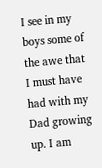I see in my boys some of the awe that I must have had with my Dad growing up. I am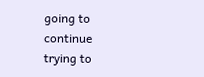going to continue trying to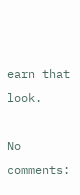earn that look.

No comments: